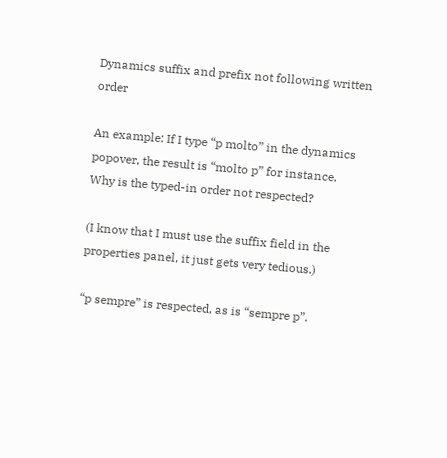Dynamics suffix and prefix not following written order

An example: If I type “p molto” in the dynamics popover, the result is “molto p” for instance.
Why is the typed-in order not respected?

(I know that I must use the suffix field in the properties panel, it just gets very tedious.)

“p sempre” is respected, as is “sempre p”.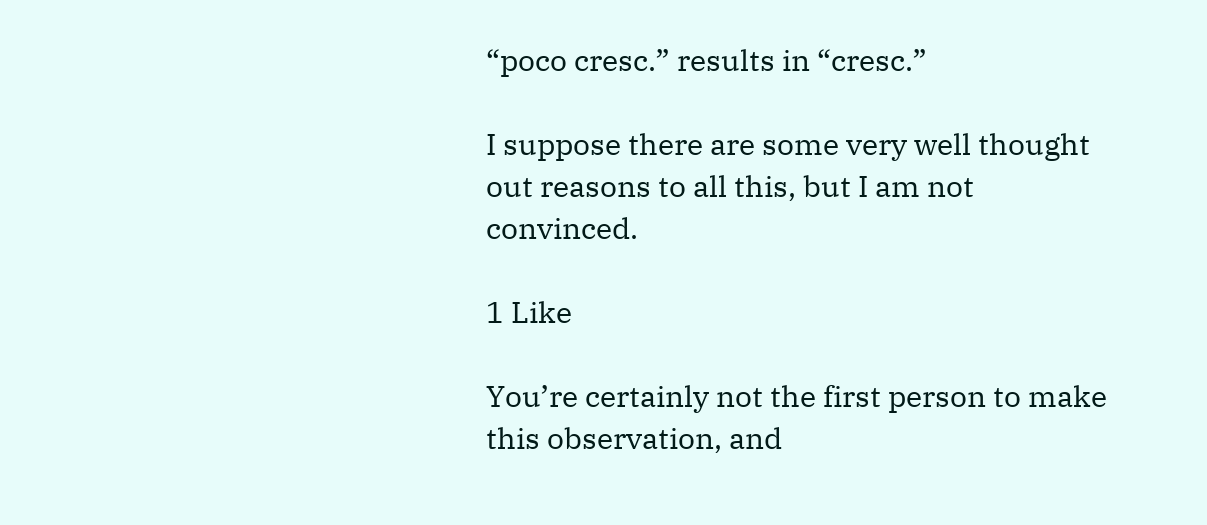“poco cresc.” results in “cresc.”

I suppose there are some very well thought out reasons to all this, but I am not convinced.

1 Like

You’re certainly not the first person to make this observation, and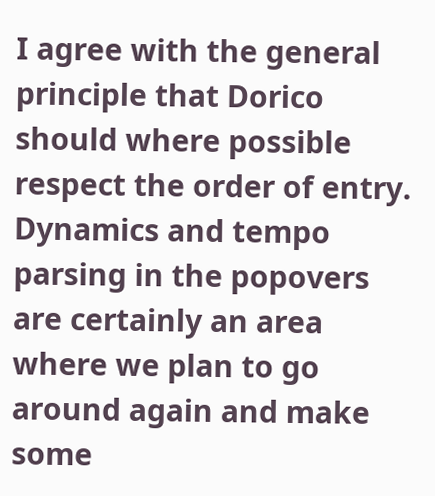I agree with the general principle that Dorico should where possible respect the order of entry. Dynamics and tempo parsing in the popovers are certainly an area where we plan to go around again and make some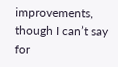improvements, though I can’t say for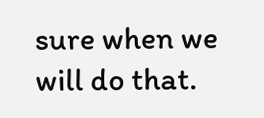sure when we will do that.